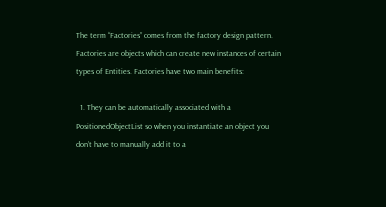The term “Factories” comes from the factory design pattern. Factories are objects which can create new instances of certain types of Entities. Factories have two main benefits:

  1. They can be automatically associated with a PositionedObjectList so when you instantiate an object you don’t have to manually add it to a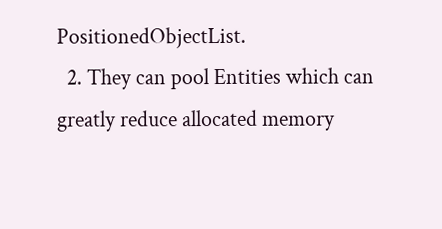PositionedObjectList.
  2. They can pool Entities which can greatly reduce allocated memory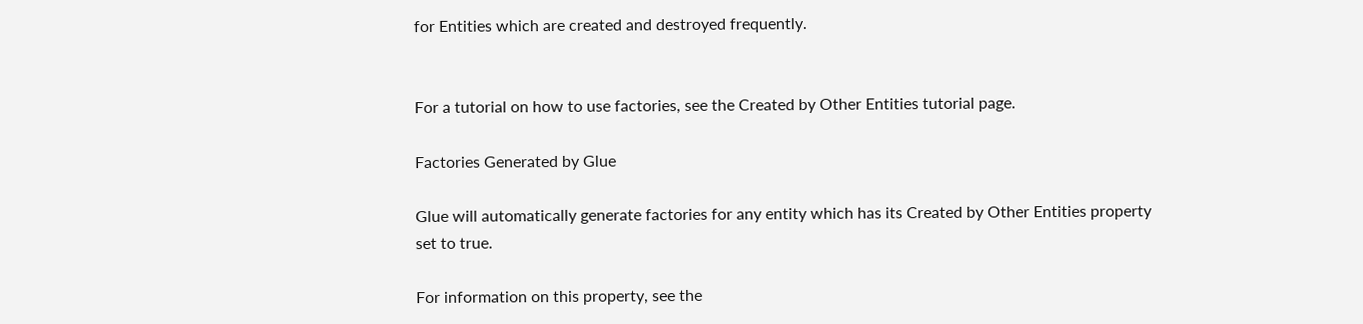for Entities which are created and destroyed frequently.


For a tutorial on how to use factories, see the Created by Other Entities tutorial page.

Factories Generated by Glue

Glue will automatically generate factories for any entity which has its Created by Other Entities property set to true.

For information on this property, see the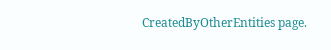CreatedByOtherEntities page.